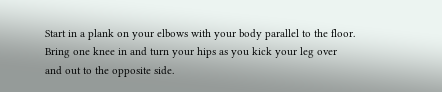Start in a plank on your elbows with your body parallel to the floor. Bring one knee in and turn your hips as you kick your leg over and out to the opposite side.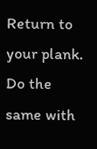Return to your plank. Do the same with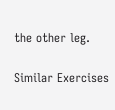the other leg.

Similar Exercises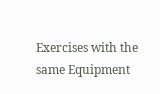Exercises with the same Equipment